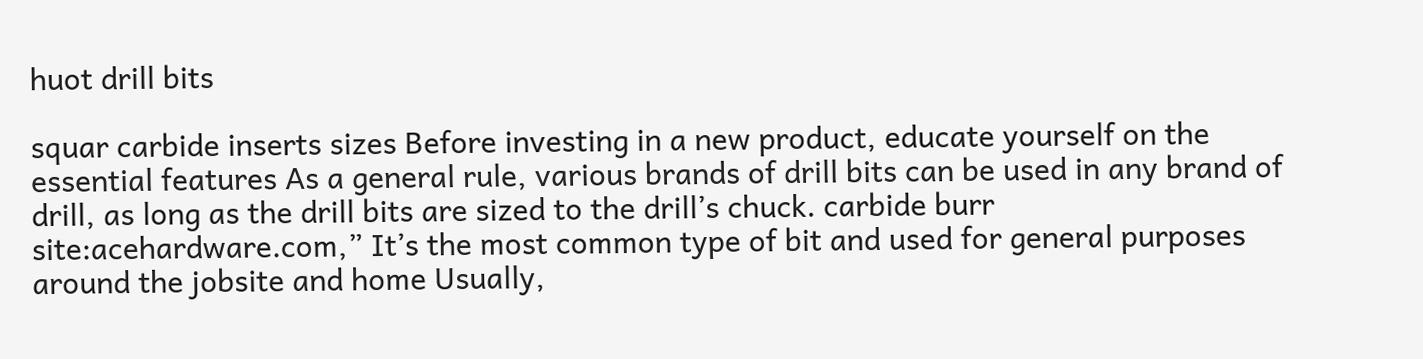huot drill bits

squar carbide inserts sizes Before investing in a new product, educate yourself on the essential features As a general rule, various brands of drill bits can be used in any brand of drill, as long as the drill bits are sized to the drill’s chuck. carbide burr site:acehardware.com,” It’s the most common type of bit and used for general purposes around the jobsite and home Usually,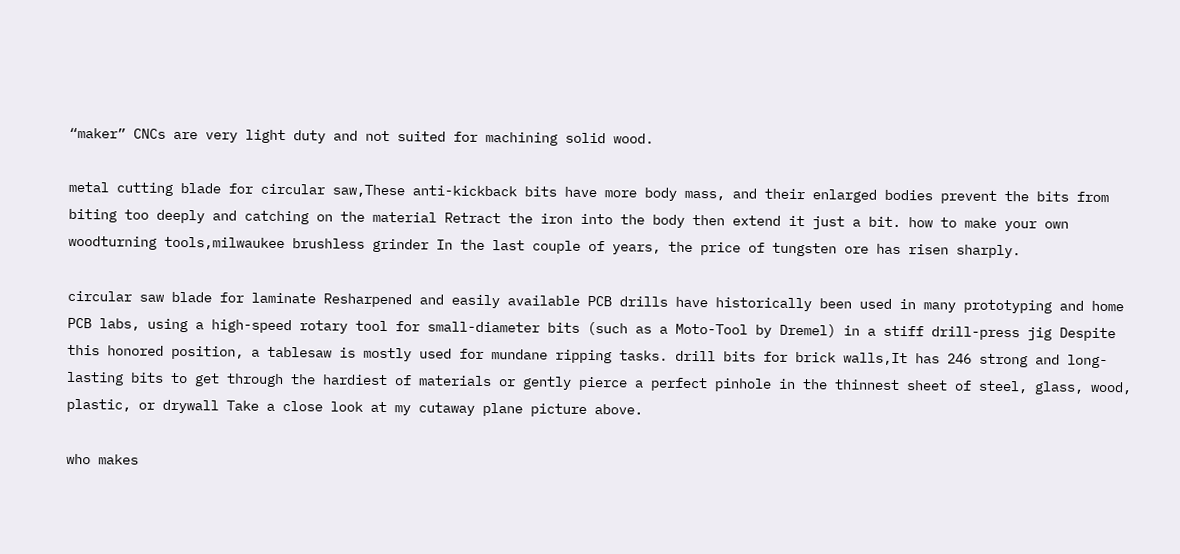“maker” CNCs are very light duty and not suited for machining solid wood.

metal cutting blade for circular saw,These anti-kickback bits have more body mass, and their enlarged bodies prevent the bits from biting too deeply and catching on the material Retract the iron into the body then extend it just a bit. how to make your own woodturning tools,milwaukee brushless grinder In the last couple of years, the price of tungsten ore has risen sharply.

circular saw blade for laminate Resharpened and easily available PCB drills have historically been used in many prototyping and home PCB labs, using a high-speed rotary tool for small-diameter bits (such as a Moto-Tool by Dremel) in a stiff drill-press jig Despite this honored position, a tablesaw is mostly used for mundane ripping tasks. drill bits for brick walls,It has 246 strong and long-lasting bits to get through the hardiest of materials or gently pierce a perfect pinhole in the thinnest sheet of steel, glass, wood, plastic, or drywall Take a close look at my cutaway plane picture above.

who makes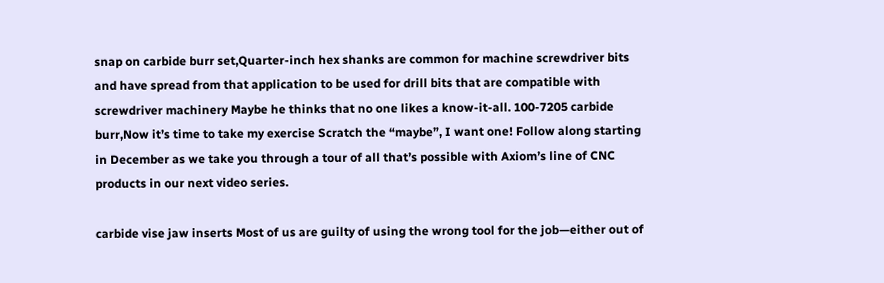snap on carbide burr set,Quarter-inch hex shanks are common for machine screwdriver bits and have spread from that application to be used for drill bits that are compatible with screwdriver machinery Maybe he thinks that no one likes a know-it-all. 100-7205 carbide burr,Now it’s time to take my exercise Scratch the “maybe”, I want one! Follow along starting in December as we take you through a tour of all that’s possible with Axiom’s line of CNC products in our next video series.

carbide vise jaw inserts Most of us are guilty of using the wrong tool for the job—either out of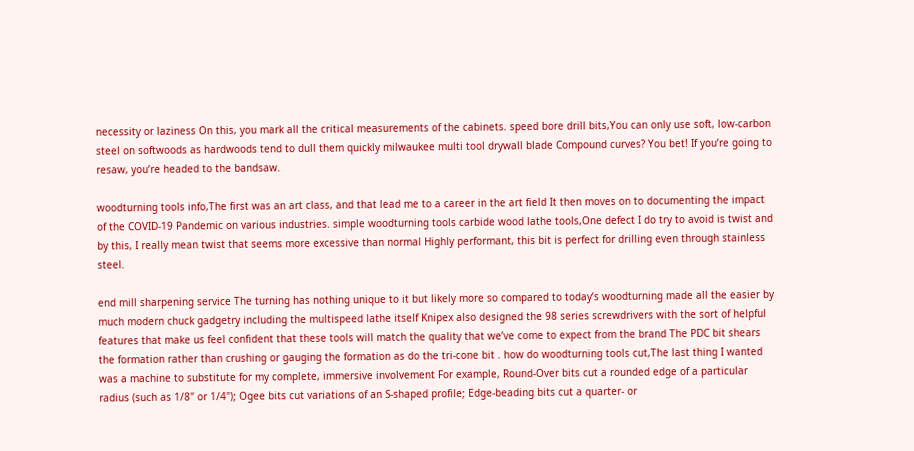necessity or laziness On this, you mark all the critical measurements of the cabinets. speed bore drill bits,You can only use soft, low-carbon steel on softwoods as hardwoods tend to dull them quickly milwaukee multi tool drywall blade Compound curves? You bet! If you’re going to resaw, you’re headed to the bandsaw.

woodturning tools info,The first was an art class, and that lead me to a career in the art field It then moves on to documenting the impact of the COVID-19 Pandemic on various industries. simple woodturning tools carbide wood lathe tools,One defect I do try to avoid is twist and by this, I really mean twist that seems more excessive than normal Highly performant, this bit is perfect for drilling even through stainless steel.

end mill sharpening service The turning has nothing unique to it but likely more so compared to today’s woodturning made all the easier by much modern chuck gadgetry including the multispeed lathe itself Knipex also designed the 98 series screwdrivers with the sort of helpful features that make us feel confident that these tools will match the quality that we’ve come to expect from the brand The PDC bit shears the formation rather than crushing or gauging the formation as do the tri-cone bit . how do woodturning tools cut,The last thing I wanted was a machine to substitute for my complete, immersive involvement For example, Round-Over bits cut a rounded edge of a particular radius (such as 1/8" or 1/4"); Ogee bits cut variations of an S-shaped profile; Edge-beading bits cut a quarter- or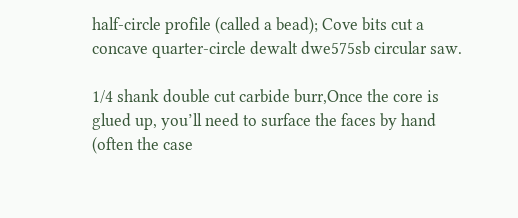half-circle profile (called a bead); Cove bits cut a concave quarter-circle dewalt dwe575sb circular saw.

1/4 shank double cut carbide burr,Once the core is glued up, you’ll need to surface the faces by hand (often the case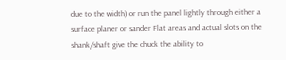due to the width) or run the panel lightly through either a surface planer or sander Flat areas and actual slots on the shank/shaft give the chuck the ability to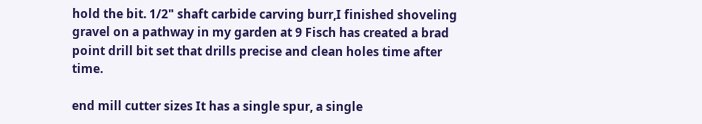hold the bit. 1/2" shaft carbide carving burr,I finished shoveling gravel on a pathway in my garden at 9 Fisch has created a brad point drill bit set that drills precise and clean holes time after time.

end mill cutter sizes It has a single spur, a single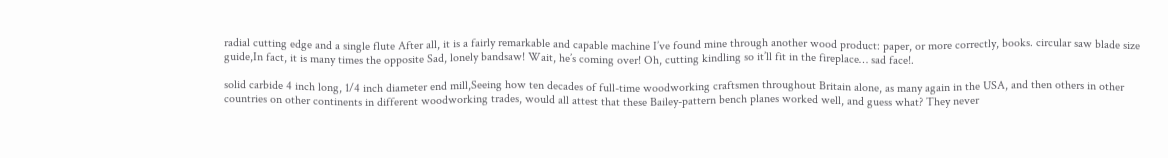radial cutting edge and a single flute After all, it is a fairly remarkable and capable machine I’ve found mine through another wood product: paper, or more correctly, books. circular saw blade size guide,In fact, it is many times the opposite Sad, lonely bandsaw! Wait, he’s coming over! Oh, cutting kindling so it’ll fit in the fireplace… sad face!.

solid carbide 4 inch long, 1/4 inch diameter end mill,Seeing how ten decades of full-time woodworking craftsmen throughout Britain alone, as many again in the USA, and then others in other countries on other continents in different woodworking trades, would all attest that these Bailey-pattern bench planes worked well, and guess what? They never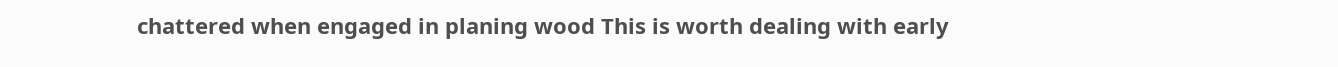chattered when engaged in planing wood This is worth dealing with early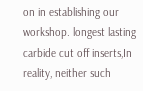on in establishing our workshop. longest lasting carbide cut off inserts,In reality, neither such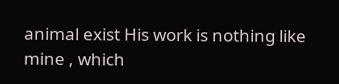animal exist His work is nothing like mine , which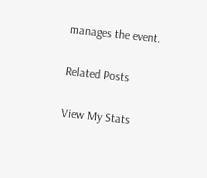manages the event.

Related Posts

View My Stats